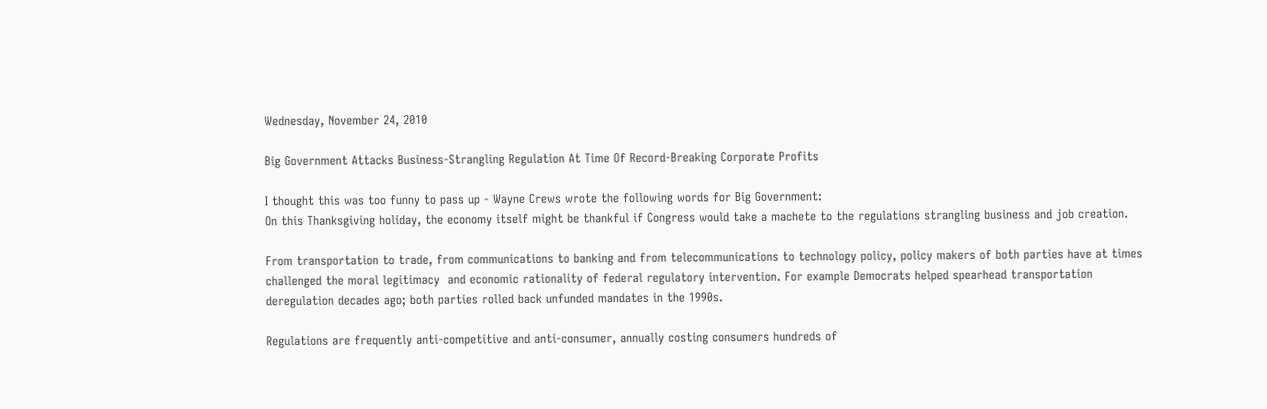Wednesday, November 24, 2010

Big Government Attacks Business-Strangling Regulation At Time Of Record-Breaking Corporate Profits

I thought this was too funny to pass up - Wayne Crews wrote the following words for Big Government:
On this Thanksgiving holiday, the economy itself might be thankful if Congress would take a machete to the regulations strangling business and job creation.

From transportation to trade, from communications to banking and from telecommunications to technology policy, policy makers of both parties have at times challenged the moral legitimacy  and economic rationality of federal regulatory intervention. For example Democrats helped spearhead transportation deregulation decades ago; both parties rolled back unfunded mandates in the 1990s.

Regulations are frequently anti-competitive and anti-consumer, annually costing consumers hundreds of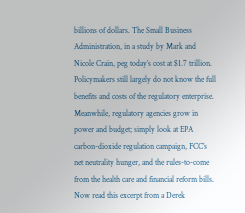billions of dollars. The Small Business Administration, in a study by Mark and Nicole Crain, peg today’s cost at $1.7 trillion. Policymakers still largely do not know the full benefits and costs of the regulatory enterprise. Meanwhile, regulatory agencies grow in power and budget; simply look at EPA carbon-dioxide regulation campaign, FCC’s net neutrality hunger, and the rules-to-come from the health care and financial reform bills.
Now read this excerpt from a Derek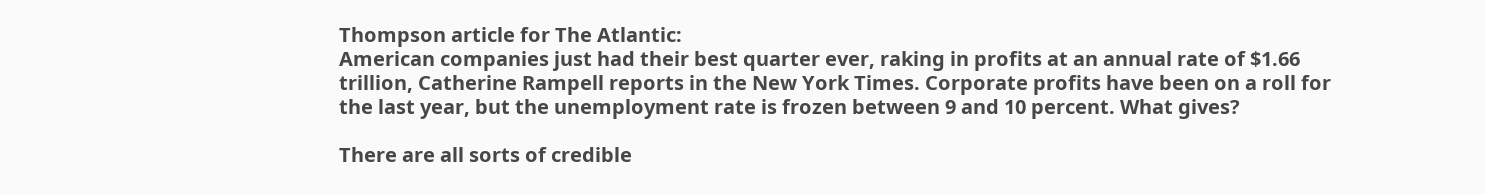Thompson article for The Atlantic:
American companies just had their best quarter ever, raking in profits at an annual rate of $1.66 trillion, Catherine Rampell reports in the New York Times. Corporate profits have been on a roll for the last year, but the unemployment rate is frozen between 9 and 10 percent. What gives?

There are all sorts of credible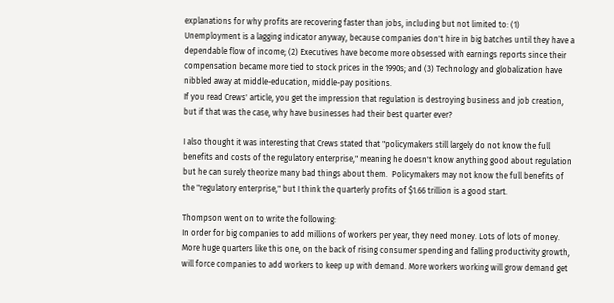explanations for why profits are recovering faster than jobs, including but not limited to: (1) Unemployment is a lagging indicator anyway, because companies don't hire in big batches until they have a dependable flow of income; (2) Executives have become more obsessed with earnings reports since their compensation became more tied to stock prices in the 1990s; and (3) Technology and globalization have nibbled away at middle-education, middle-pay positions.
If you read Crews' article, you get the impression that regulation is destroying business and job creation, but if that was the case, why have businesses had their best quarter ever?

I also thought it was interesting that Crews stated that "policymakers still largely do not know the full benefits and costs of the regulatory enterprise," meaning he doesn't know anything good about regulation but he can surely theorize many bad things about them.  Policymakers may not know the full benefits of the "regulatory enterprise," but I think the quarterly profits of $1.66 trillion is a good start.

Thompson went on to write the following:
In order for big companies to add millions of workers per year, they need money. Lots of lots of money. More huge quarters like this one, on the back of rising consumer spending and falling productivity growth, will force companies to add workers to keep up with demand. More workers working will grow demand get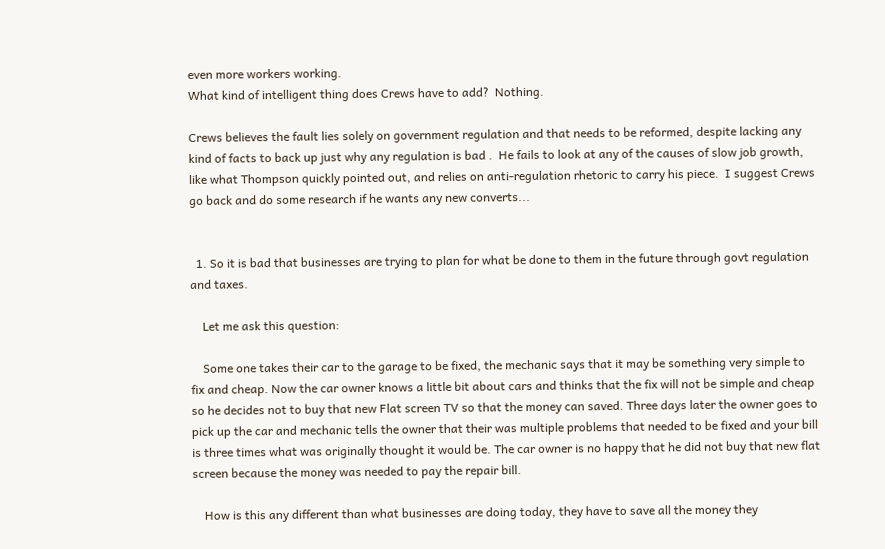even more workers working.
What kind of intelligent thing does Crews have to add?  Nothing.

Crews believes the fault lies solely on government regulation and that needs to be reformed, despite lacking any kind of facts to back up just why any regulation is bad .  He fails to look at any of the causes of slow job growth, like what Thompson quickly pointed out, and relies on anti-regulation rhetoric to carry his piece.  I suggest Crews go back and do some research if he wants any new converts...


  1. So it is bad that businesses are trying to plan for what be done to them in the future through govt regulation and taxes.

    Let me ask this question:

    Some one takes their car to the garage to be fixed, the mechanic says that it may be something very simple to fix and cheap. Now the car owner knows a little bit about cars and thinks that the fix will not be simple and cheap so he decides not to buy that new Flat screen TV so that the money can saved. Three days later the owner goes to pick up the car and mechanic tells the owner that their was multiple problems that needed to be fixed and your bill is three times what was originally thought it would be. The car owner is no happy that he did not buy that new flat screen because the money was needed to pay the repair bill.

    How is this any different than what businesses are doing today, they have to save all the money they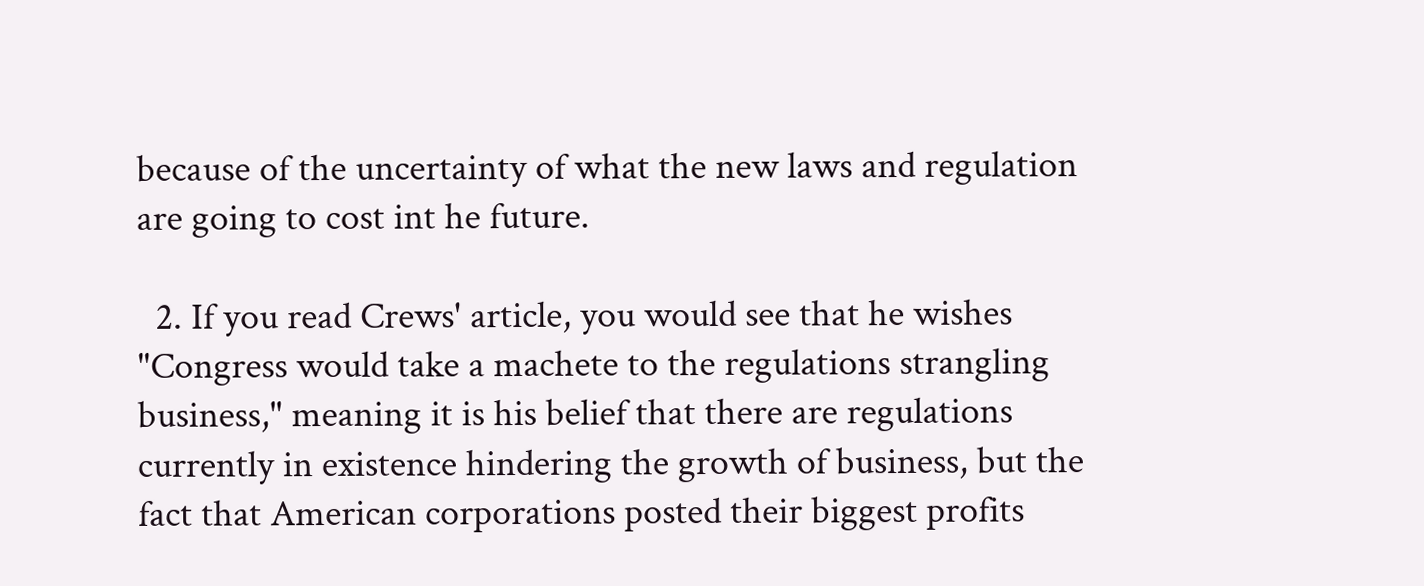because of the uncertainty of what the new laws and regulation are going to cost int he future.

  2. If you read Crews' article, you would see that he wishes "Congress would take a machete to the regulations strangling business," meaning it is his belief that there are regulations currently in existence hindering the growth of business, but the fact that American corporations posted their biggest profits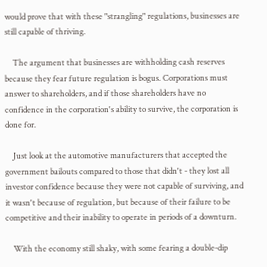would prove that with these "strangling" regulations, businesses are still capable of thriving.

    The argument that businesses are withholding cash reserves because they fear future regulation is bogus. Corporations must answer to shareholders, and if those shareholders have no confidence in the corporation's ability to survive, the corporation is done for.

    Just look at the automotive manufacturers that accepted the government bailouts compared to those that didn't - they lost all investor confidence because they were not capable of surviving, and it wasn't because of regulation, but because of their failure to be competitive and their inability to operate in periods of a downturn.

    With the economy still shaky, with some fearing a double-dip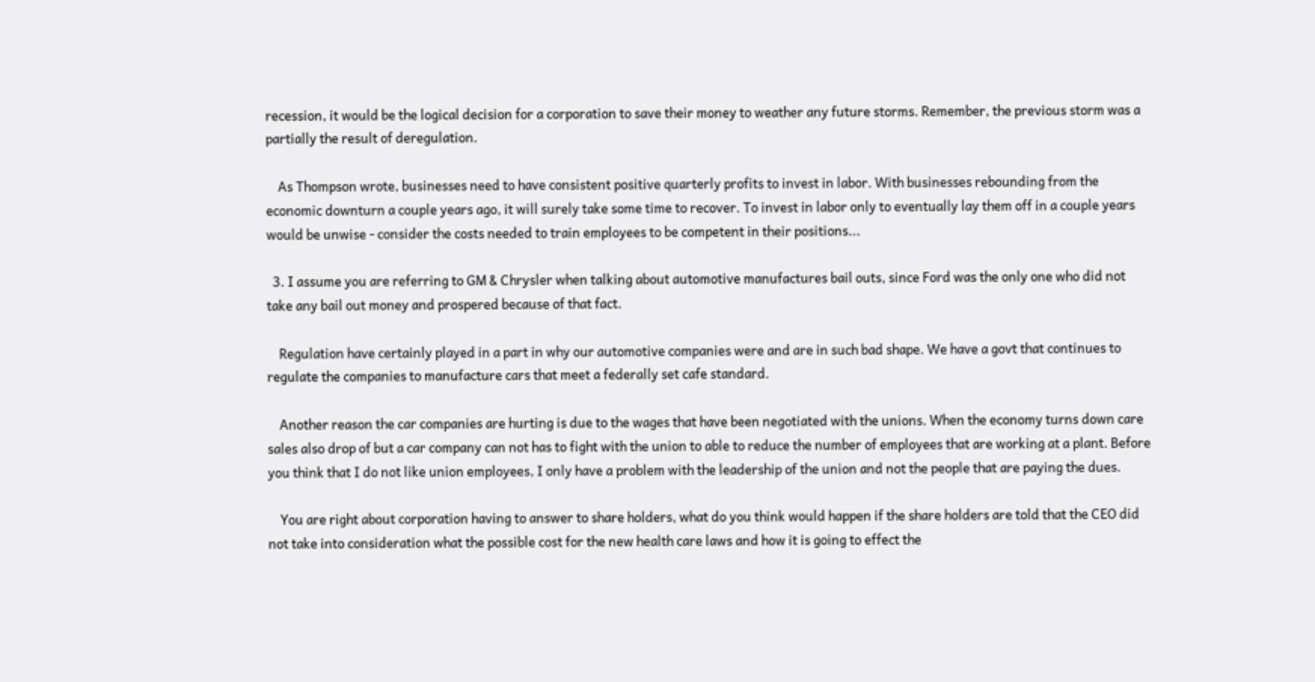recession, it would be the logical decision for a corporation to save their money to weather any future storms. Remember, the previous storm was a partially the result of deregulation.

    As Thompson wrote, businesses need to have consistent positive quarterly profits to invest in labor. With businesses rebounding from the economic downturn a couple years ago, it will surely take some time to recover. To invest in labor only to eventually lay them off in a couple years would be unwise - consider the costs needed to train employees to be competent in their positions...

  3. I assume you are referring to GM & Chrysler when talking about automotive manufactures bail outs, since Ford was the only one who did not take any bail out money and prospered because of that fact.

    Regulation have certainly played in a part in why our automotive companies were and are in such bad shape. We have a govt that continues to regulate the companies to manufacture cars that meet a federally set cafe standard.

    Another reason the car companies are hurting is due to the wages that have been negotiated with the unions. When the economy turns down care sales also drop of but a car company can not has to fight with the union to able to reduce the number of employees that are working at a plant. Before you think that I do not like union employees, I only have a problem with the leadership of the union and not the people that are paying the dues.

    You are right about corporation having to answer to share holders, what do you think would happen if the share holders are told that the CEO did not take into consideration what the possible cost for the new health care laws and how it is going to effect the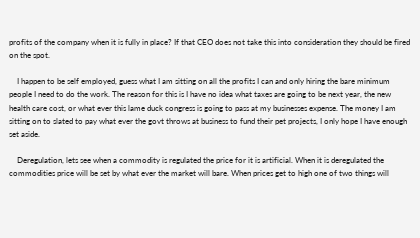profits of the company when it is fully in place? If that CEO does not take this into consideration they should be fired on the spot.

    I happen to be self employed, guess what I am sitting on all the profits I can and only hiring the bare minimum people I need to do the work. The reason for this is I have no idea what taxes are going to be next year, the new health care cost, or what ever this lame duck congress is going to pass at my businesses expense. The money I am sitting on to slated to pay what ever the govt throws at business to fund their pet projects, I only hope I have enough set aside.

    Deregulation, lets see when a commodity is regulated the price for it is artificial. When it is deregulated the commodities price will be set by what ever the market will bare. When prices get to high one of two things will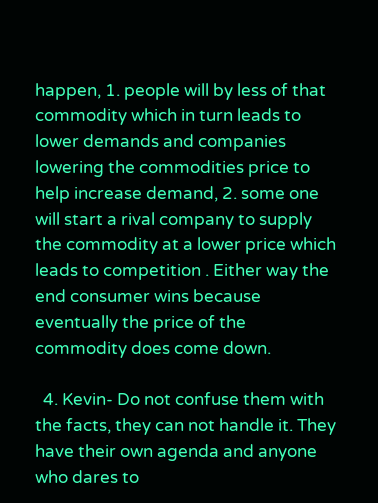happen, 1. people will by less of that commodity which in turn leads to lower demands and companies lowering the commodities price to help increase demand, 2. some one will start a rival company to supply the commodity at a lower price which leads to competition . Either way the end consumer wins because eventually the price of the commodity does come down.

  4. Kevin- Do not confuse them with the facts, they can not handle it. They have their own agenda and anyone who dares to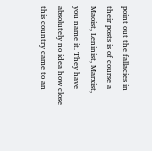point out the fallacies in their posts is of course a Maoist, Leninist, Marxist, you name it. They have absolutely no idea how close this country came to an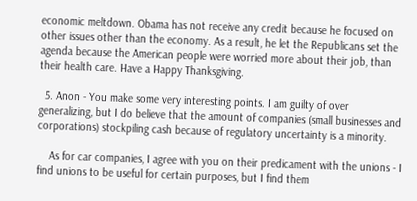economic meltdown. Obama has not receive any credit because he focused on other issues other than the economy. As a result, he let the Republicans set the agenda because the American people were worried more about their job, than their health care. Have a Happy Thanksgiving.

  5. Anon - You make some very interesting points. I am guilty of over generalizing, but I do believe that the amount of companies (small businesses and corporations) stockpiling cash because of regulatory uncertainty is a minority.

    As for car companies, I agree with you on their predicament with the unions - I find unions to be useful for certain purposes, but I find them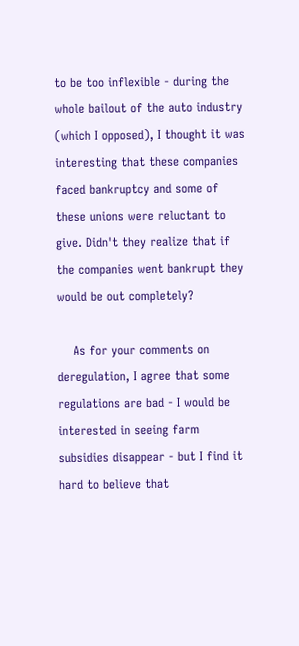to be too inflexible - during the whole bailout of the auto industry (which I opposed), I thought it was interesting that these companies faced bankruptcy and some of these unions were reluctant to give. Didn't they realize that if the companies went bankrupt they would be out completely?

    As for your comments on deregulation, I agree that some regulations are bad - I would be interested in seeing farm subsidies disappear - but I find it hard to believe that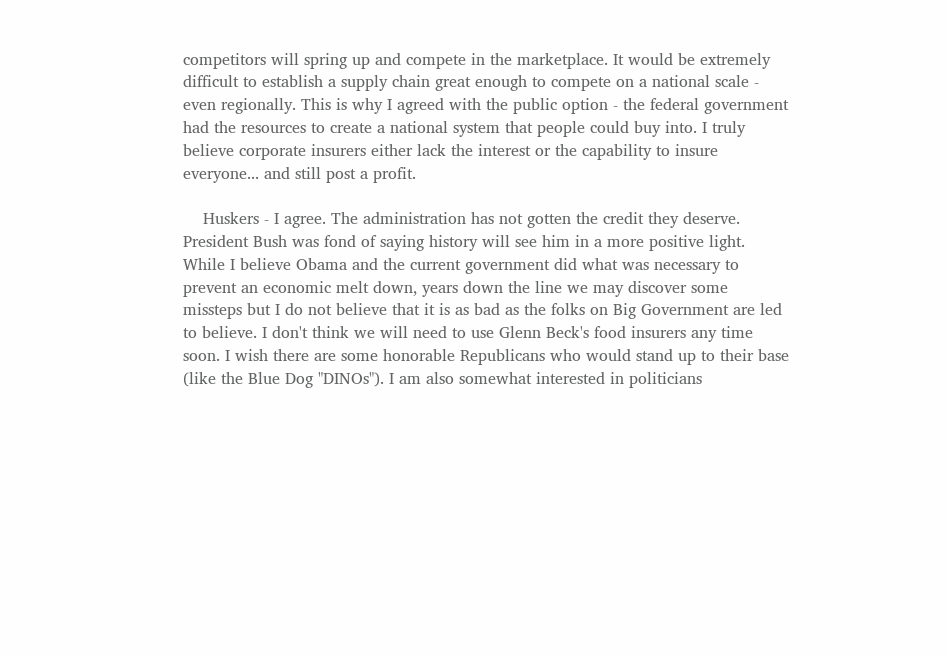competitors will spring up and compete in the marketplace. It would be extremely difficult to establish a supply chain great enough to compete on a national scale - even regionally. This is why I agreed with the public option - the federal government had the resources to create a national system that people could buy into. I truly believe corporate insurers either lack the interest or the capability to insure everyone... and still post a profit.

    Huskers - I agree. The administration has not gotten the credit they deserve. President Bush was fond of saying history will see him in a more positive light. While I believe Obama and the current government did what was necessary to prevent an economic melt down, years down the line we may discover some missteps but I do not believe that it is as bad as the folks on Big Government are led to believe. I don't think we will need to use Glenn Beck's food insurers any time soon. I wish there are some honorable Republicans who would stand up to their base (like the Blue Dog "DINOs"). I am also somewhat interested in politicians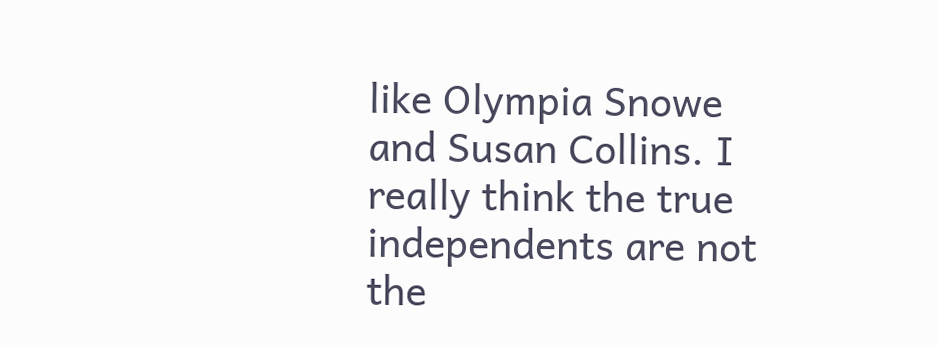like Olympia Snowe and Susan Collins. I really think the true independents are not the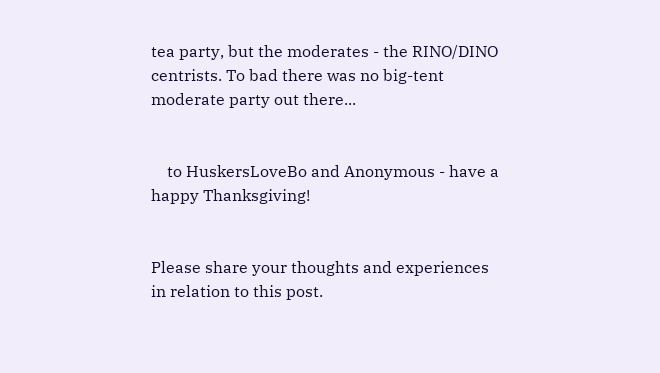tea party, but the moderates - the RINO/DINO centrists. To bad there was no big-tent moderate party out there...


    to HuskersLoveBo and Anonymous - have a happy Thanksgiving!


Please share your thoughts and experiences in relation to this post.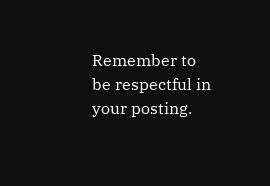Remember to be respectful in your posting.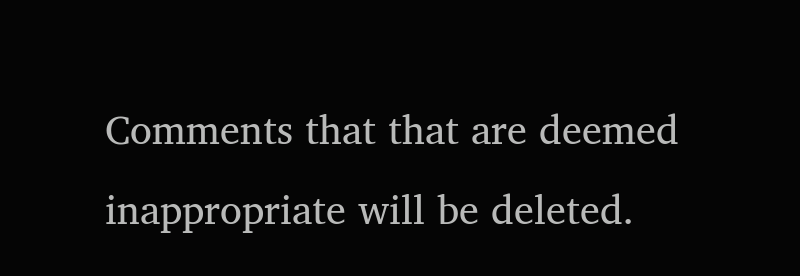Comments that that are deemed inappropriate will be deleted.